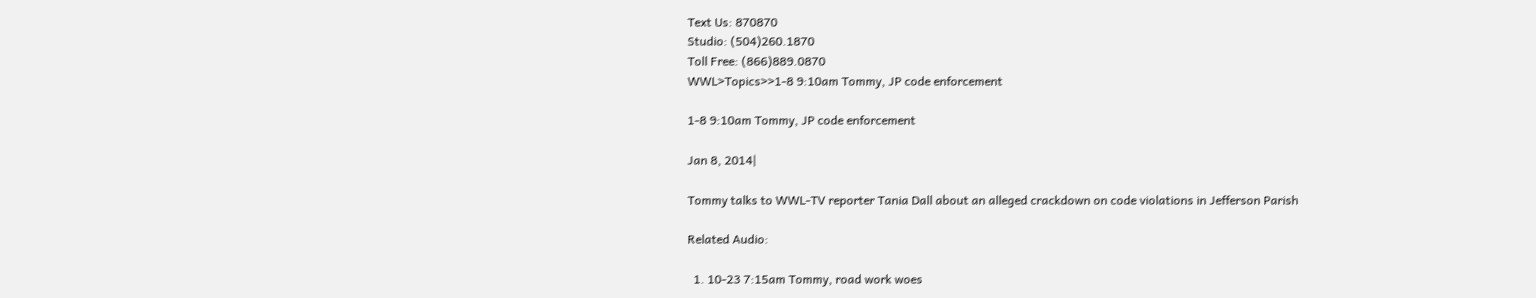Text Us: 870870
Studio: (504)260.1870
Toll Free: (866)889.0870
WWL>Topics>>1-8 9:10am Tommy, JP code enforcement

1-8 9:10am Tommy, JP code enforcement

Jan 8, 2014|

Tommy talks to WWL-TV reporter Tania Dall about an alleged crackdown on code violations in Jefferson Parish

Related Audio:

  1. 10-23 7:15am Tommy, road work woes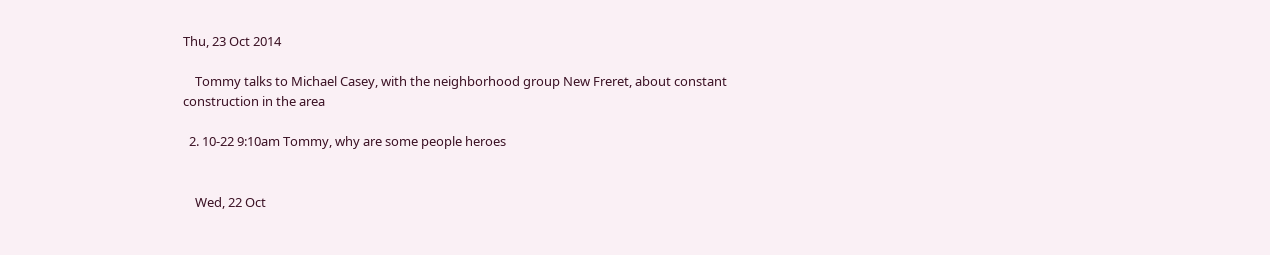Thu, 23 Oct 2014

    Tommy talks to Michael Casey, with the neighborhood group New Freret, about constant construction in the area

  2. 10-22 9:10am Tommy, why are some people heroes


    Wed, 22 Oct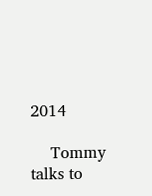2014

    Tommy talks to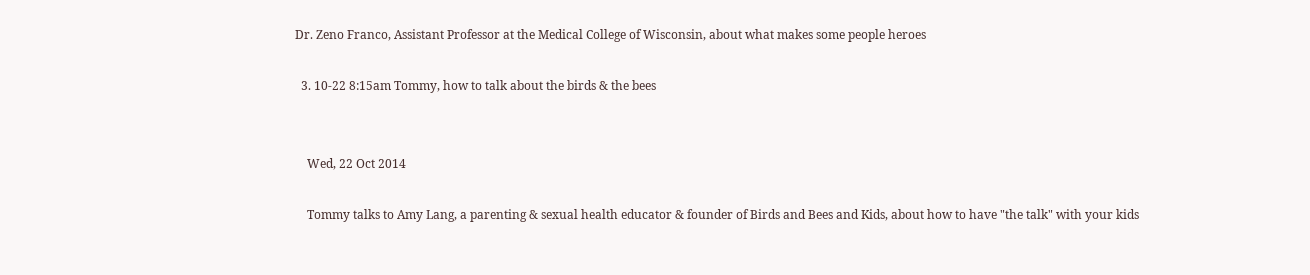Dr. Zeno Franco, Assistant Professor at the Medical College of Wisconsin, about what makes some people heroes

  3. 10-22 8:15am Tommy, how to talk about the birds & the bees


    Wed, 22 Oct 2014

    Tommy talks to Amy Lang, a parenting & sexual health educator & founder of Birds and Bees and Kids, about how to have "the talk" with your kids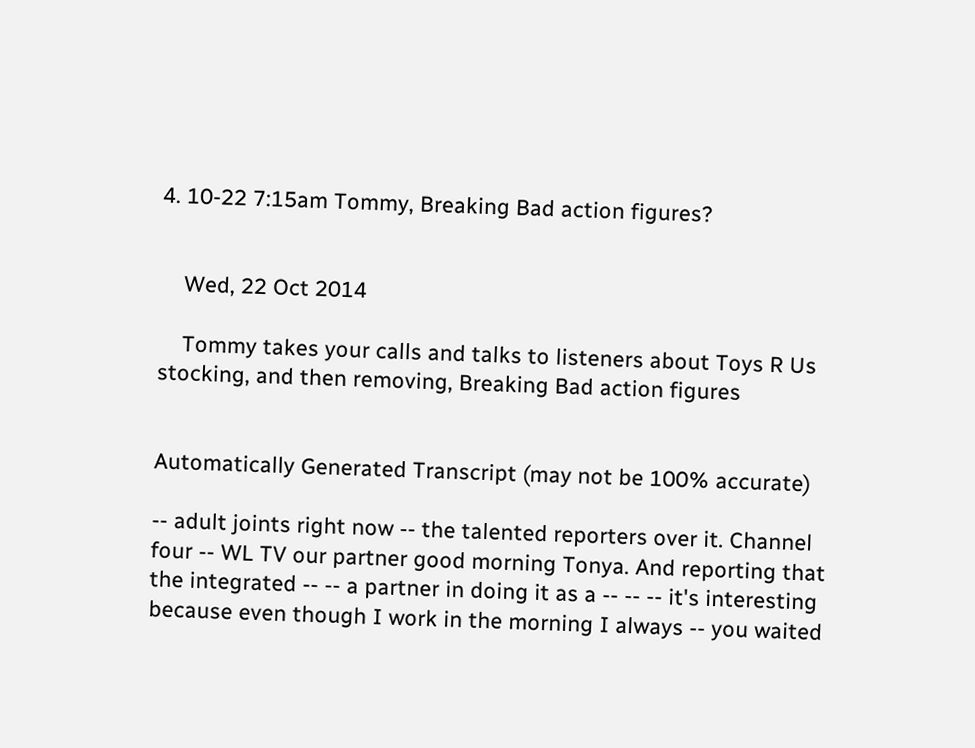4. 10-22 7:15am Tommy, Breaking Bad action figures?


    Wed, 22 Oct 2014

    Tommy takes your calls and talks to listeners about Toys R Us stocking, and then removing, Breaking Bad action figures


Automatically Generated Transcript (may not be 100% accurate)

-- adult joints right now -- the talented reporters over it. Channel four -- WL TV our partner good morning Tonya. And reporting that the integrated -- -- a partner in doing it as a -- -- -- it's interesting because even though I work in the morning I always -- you waited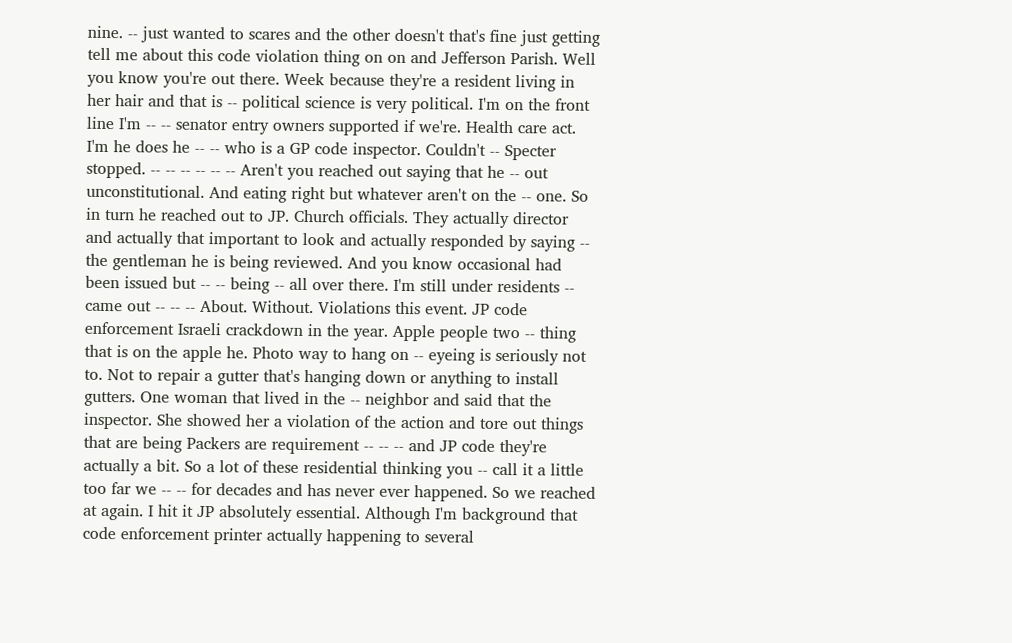nine. -- just wanted to scares and the other doesn't that's fine just getting tell me about this code violation thing on on and Jefferson Parish. Well you know you're out there. Week because they're a resident living in her hair and that is -- political science is very political. I'm on the front line I'm -- -- senator entry owners supported if we're. Health care act. I'm he does he -- -- who is a GP code inspector. Couldn't -- Specter stopped. -- -- -- -- -- -- Aren't you reached out saying that he -- out unconstitutional. And eating right but whatever aren't on the -- one. So in turn he reached out to JP. Church officials. They actually director and actually that important to look and actually responded by saying -- the gentleman he is being reviewed. And you know occasional had been issued but -- -- being -- all over there. I'm still under residents -- came out -- -- -- About. Without. Violations this event. JP code enforcement Israeli crackdown in the year. Apple people two -- thing that is on the apple he. Photo way to hang on -- eyeing is seriously not to. Not to repair a gutter that's hanging down or anything to install gutters. One woman that lived in the -- neighbor and said that the inspector. She showed her a violation of the action and tore out things that are being Packers are requirement -- -- -- and JP code they're actually a bit. So a lot of these residential thinking you -- call it a little too far we -- -- for decades and has never ever happened. So we reached at again. I hit it JP absolutely essential. Although I'm background that code enforcement printer actually happening to several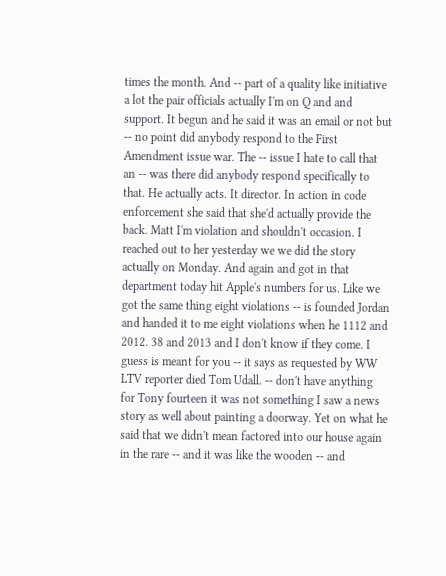times the month. And -- part of a quality like initiative a lot the pair officials actually I'm on Q and and support. It begun and he said it was an email or not but -- no point did anybody respond to the First Amendment issue war. The -- issue I hate to call that an -- was there did anybody respond specifically to that. He actually acts. It director. In action in code enforcement she said that she'd actually provide the back. Matt I'm violation and shouldn't occasion. I reached out to her yesterday we we did the story actually on Monday. And again and got in that department today hit Apple's numbers for us. Like we got the same thing eight violations -- is founded Jordan and handed it to me eight violations when he 1112 and 2012. 38 and 2013 and I don't know if they come. I guess is meant for you -- it says as requested by WW LTV reporter died Tom Udall. -- don't have anything for Tony fourteen it was not something I saw a news story as well about painting a doorway. Yet on what he said that we didn't mean factored into our house again in the rare -- and it was like the wooden -- and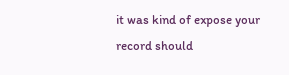it was kind of expose your record should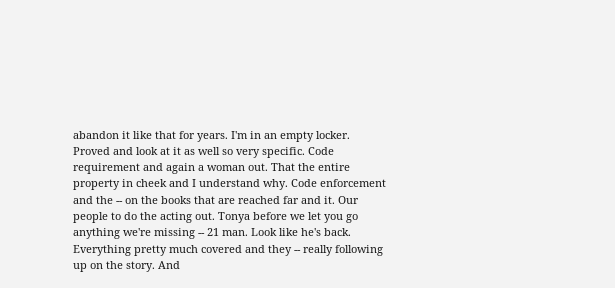abandon it like that for years. I'm in an empty locker. Proved and look at it as well so very specific. Code requirement and again a woman out. That the entire property in cheek and I understand why. Code enforcement and the -- on the books that are reached far and it. Our people to do the acting out. Tonya before we let you go anything we're missing -- 21 man. Look like he's back. Everything pretty much covered and they -- really following up on the story. And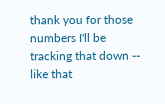thank you for those numbers I'll be tracking that down -- like that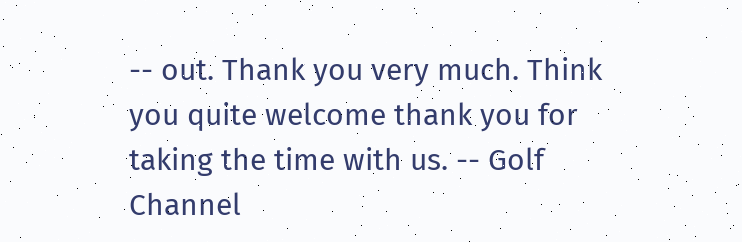-- out. Thank you very much. Think you quite welcome thank you for taking the time with us. -- Golf Channel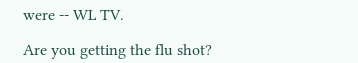were -- WL TV.

Are you getting the flu shot?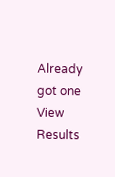Already got one
View Results